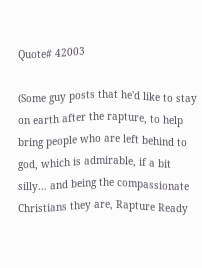Quote# 42003

(Some guy posts that he'd like to stay on earth after the rapture, to help bring people who are left behind to god, which is admirable, if a bit silly... and being the compassionate Christians they are, Rapture Ready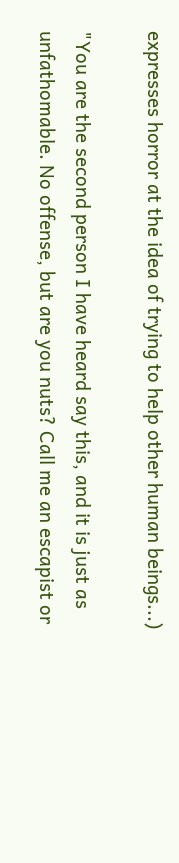expresses horror at the idea of trying to help other human beings...)

"You are the second person I have heard say this, and it is just as unfathomable. No offense, but are you nuts? Call me an escapist or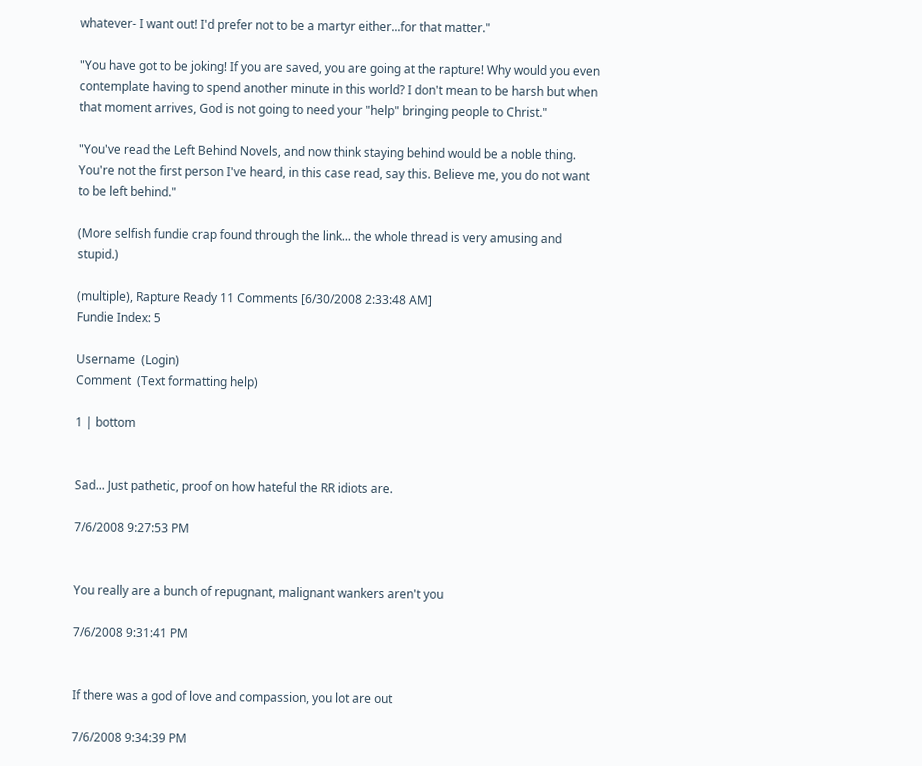whatever- I want out! I'd prefer not to be a martyr either...for that matter."

"You have got to be joking! If you are saved, you are going at the rapture! Why would you even contemplate having to spend another minute in this world? I don't mean to be harsh but when that moment arrives, God is not going to need your "help" bringing people to Christ."

"You've read the Left Behind Novels, and now think staying behind would be a noble thing. You're not the first person I've heard, in this case read, say this. Believe me, you do not want to be left behind."

(More selfish fundie crap found through the link... the whole thread is very amusing and stupid.)

(multiple), Rapture Ready 11 Comments [6/30/2008 2:33:48 AM]
Fundie Index: 5

Username  (Login)
Comment  (Text formatting help)

1 | bottom


Sad... Just pathetic, proof on how hateful the RR idiots are.

7/6/2008 9:27:53 PM


You really are a bunch of repugnant, malignant wankers aren't you

7/6/2008 9:31:41 PM


If there was a god of love and compassion, you lot are out

7/6/2008 9:34:39 PM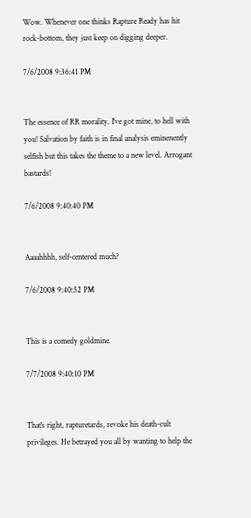Wow. Whenever one thinks Rapture Ready has hit rock-bottom, they just keep on digging deeper.

7/6/2008 9:36:41 PM


The essence of RR morality. I've got mine, to hell with you! Salvation by faith is in final analysis eminenently selfish but this takes the theme to a new level. Arrogant bastards!

7/6/2008 9:40:40 PM


Aaaahhhh, self-centered much?

7/6/2008 9:40:52 PM


This is a comedy goldmine.

7/7/2008 9:40:10 PM


That's right, rapturetards, revoke his death-cult privileges. He betrayed you all by wanting to help the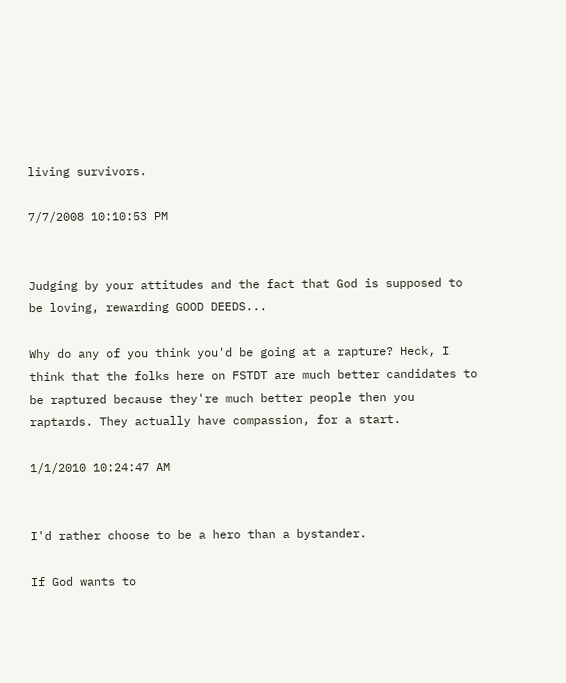living survivors.

7/7/2008 10:10:53 PM


Judging by your attitudes and the fact that God is supposed to be loving, rewarding GOOD DEEDS...

Why do any of you think you'd be going at a rapture? Heck, I think that the folks here on FSTDT are much better candidates to be raptured because they're much better people then you raptards. They actually have compassion, for a start.

1/1/2010 10:24:47 AM


I'd rather choose to be a hero than a bystander.

If God wants to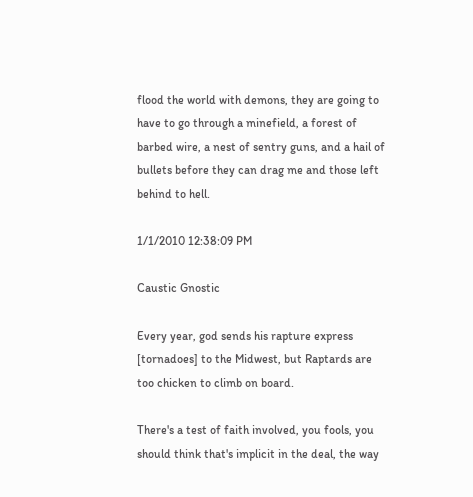flood the world with demons, they are going to have to go through a minefield, a forest of barbed wire, a nest of sentry guns, and a hail of bullets before they can drag me and those left behind to hell.

1/1/2010 12:38:09 PM

Caustic Gnostic

Every year, god sends his rapture express [tornadoes] to the Midwest, but Raptards are too chicken to climb on board.

There's a test of faith involved, you fools, you should think that's implicit in the deal, the way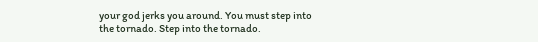your god jerks you around. You must step into the tornado. Step into the tornado.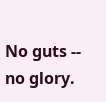No guts -- no glory.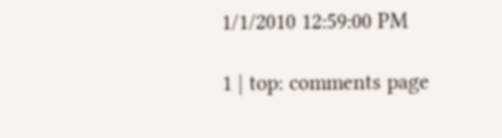1/1/2010 12:59:00 PM

1 | top: comments page